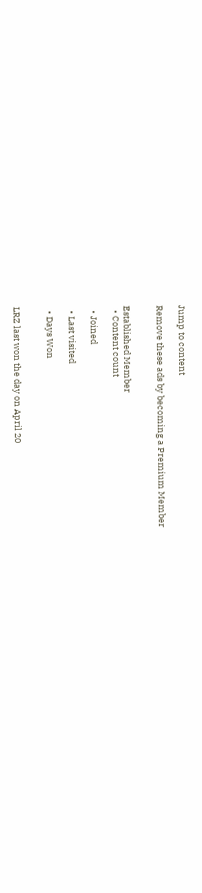Jump to content

Remove these ads by becoming a Premium Member


Established Member
  • Content count

  • Joined

  • Last visited

  • Days Won


LRZ last won the day on April 20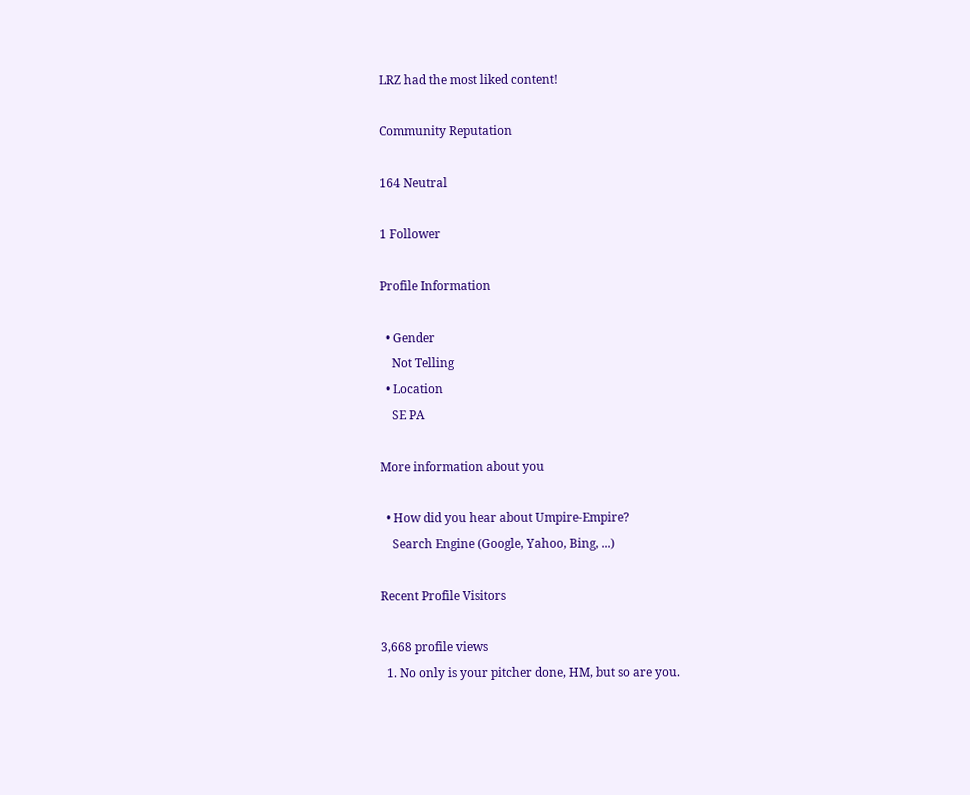LRZ had the most liked content!

Community Reputation

164 Neutral

1 Follower

Profile Information

  • Gender
    Not Telling
  • Location
    SE PA

More information about you

  • How did you hear about Umpire-Empire?
    Search Engine (Google, Yahoo, Bing, ...)

Recent Profile Visitors

3,668 profile views
  1. No only is your pitcher done, HM, but so are you.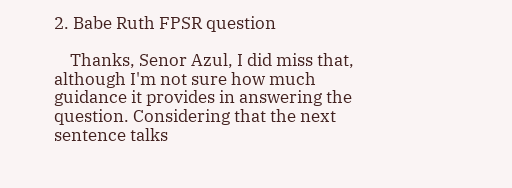2. Babe Ruth FPSR question

    Thanks, Senor Azul, I did miss that, although I'm not sure how much guidance it provides in answering the question. Considering that the next sentence talks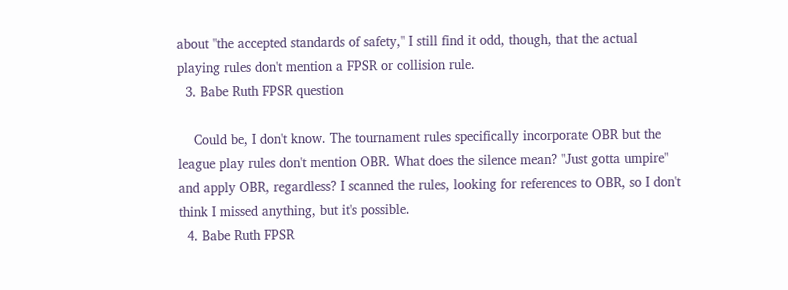about "the accepted standards of safety," I still find it odd, though, that the actual playing rules don't mention a FPSR or collision rule.
  3. Babe Ruth FPSR question

    Could be, I don't know. The tournament rules specifically incorporate OBR but the league play rules don't mention OBR. What does the silence mean? "Just gotta umpire" and apply OBR, regardless? I scanned the rules, looking for references to OBR, so I don't think I missed anything, but it's possible.
  4. Babe Ruth FPSR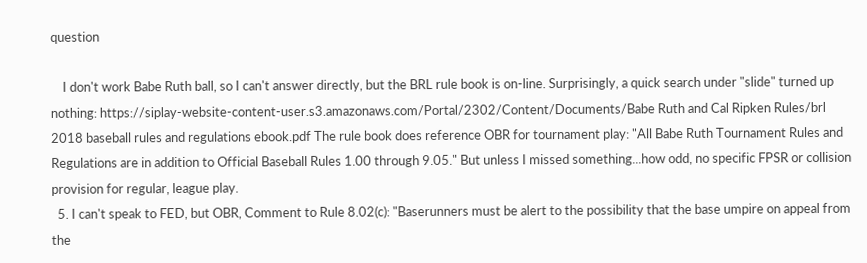question

    I don't work Babe Ruth ball, so I can't answer directly, but the BRL rule book is on-line. Surprisingly, a quick search under "slide" turned up nothing: https://siplay-website-content-user.s3.amazonaws.com/Portal/2302/Content/Documents/Babe Ruth and Cal Ripken Rules/brl 2018 baseball rules and regulations ebook.pdf The rule book does reference OBR for tournament play: "All Babe Ruth Tournament Rules and Regulations are in addition to Official Baseball Rules 1.00 through 9.05." But unless I missed something...how odd, no specific FPSR or collision provision for regular, league play.
  5. I can't speak to FED, but OBR, Comment to Rule 8.02(c): "Baserunners must be alert to the possibility that the base umpire on appeal from the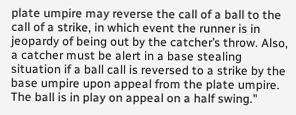plate umpire may reverse the call of a ball to the call of a strike, in which event the runner is in jeopardy of being out by the catcher’s throw. Also, a catcher must be alert in a base stealing situation if a ball call is reversed to a strike by the base umpire upon appeal from the plate umpire. The ball is in play on appeal on a half swing."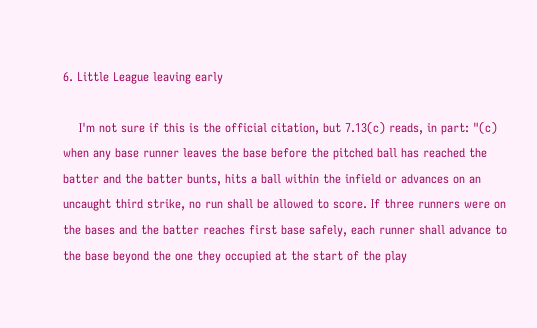6. Little League leaving early

    I'm not sure if this is the official citation, but 7.13(c) reads, in part: "(c) when any base runner leaves the base before the pitched ball has reached the batter and the batter bunts, hits a ball within the infield or advances on an uncaught third strike, no run shall be allowed to score. If three runners were on the bases and the batter reaches first base safely, each runner shall advance to the base beyond the one they occupied at the start of the play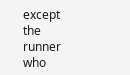except the runner who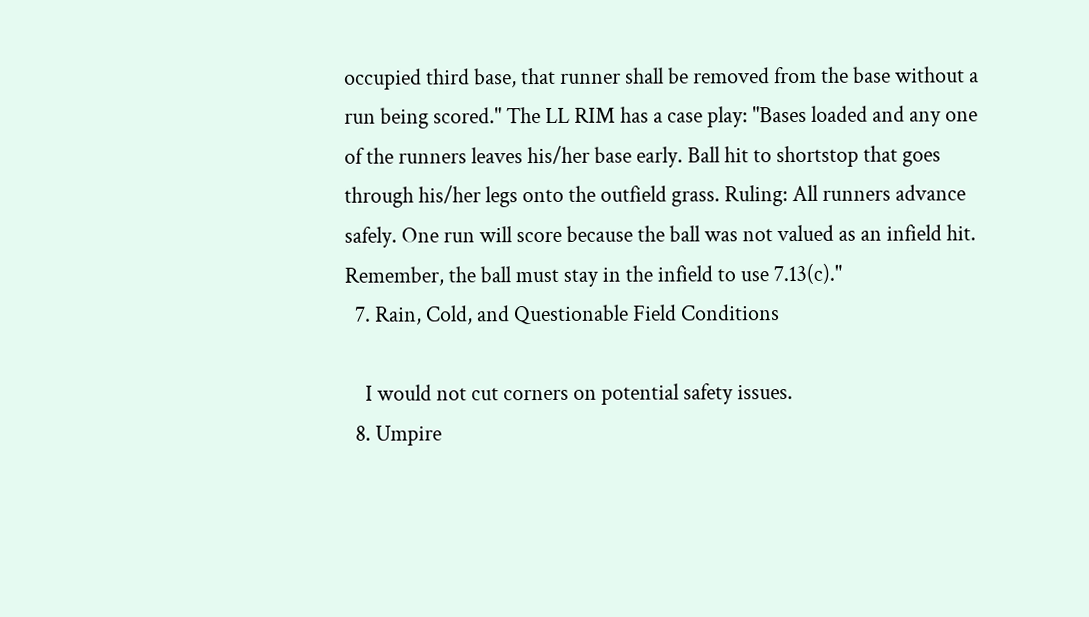occupied third base, that runner shall be removed from the base without a run being scored." The LL RIM has a case play: "Bases loaded and any one of the runners leaves his/her base early. Ball hit to shortstop that goes through his/her legs onto the outfield grass. Ruling: All runners advance safely. One run will score because the ball was not valued as an infield hit. Remember, the ball must stay in the infield to use 7.13(c)."
  7. Rain, Cold, and Questionable Field Conditions

    I would not cut corners on potential safety issues.
  8. Umpire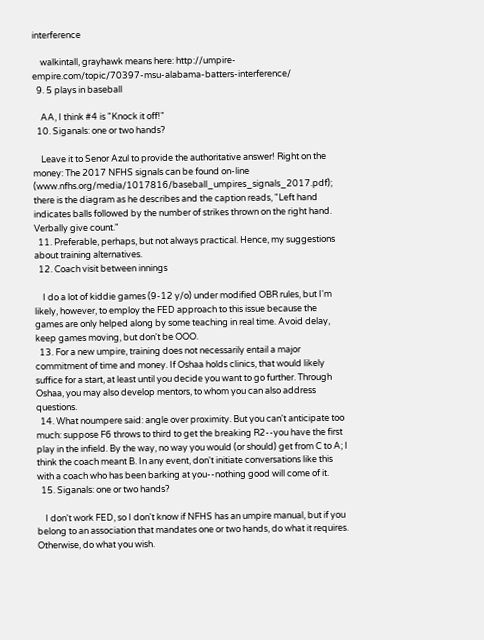interference

    walkintall, grayhawk means here: http://umpire-empire.com/topic/70397-msu-alabama-batters-interference/
  9. 5 plays in baseball

    AA, I think #4 is "Knock it off!"
  10. Siganals: one or two hands?

    Leave it to Senor Azul to provide the authoritative answer! Right on the money: The 2017 NFHS signals can be found on-line (www.nfhs.org/media/1017816/baseball_umpires_signals_2017.pdf); there is the diagram as he describes and the caption reads, "Left hand indicates balls followed by the number of strikes thrown on the right hand. Verbally give count."
  11. Preferable, perhaps, but not always practical. Hence, my suggestions about training alternatives.
  12. Coach visit between innings

    I do a lot of kiddie games (9-12 y/o) under modified OBR rules, but I'm likely, however, to employ the FED approach to this issue because the games are only helped along by some teaching in real time. Avoid delay, keep games moving, but don't be OOO.
  13. For a new umpire, training does not necessarily entail a major commitment of time and money. If Oshaa holds clinics, that would likely suffice for a start, at least until you decide you want to go further. Through Oshaa, you may also develop mentors, to whom you can also address questions.
  14. What noumpere said: angle over proximity. But you can't anticipate too much: suppose F6 throws to third to get the breaking R2--you have the first play in the infield. By the way, no way you would (or should) get from C to A; I think the coach meant B. In any event, don't initiate conversations like this with a coach who has been barking at you--nothing good will come of it.
  15. Siganals: one or two hands?

    I don't work FED, so I don't know if NFHS has an umpire manual, but if you belong to an association that mandates one or two hands, do what it requires. Otherwise, do what you wish.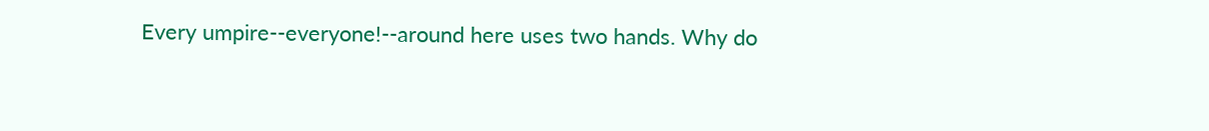Every umpire--everyone!--around here uses two hands. Why do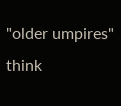"older umpires" think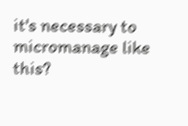it's necessary to micromanage like this?